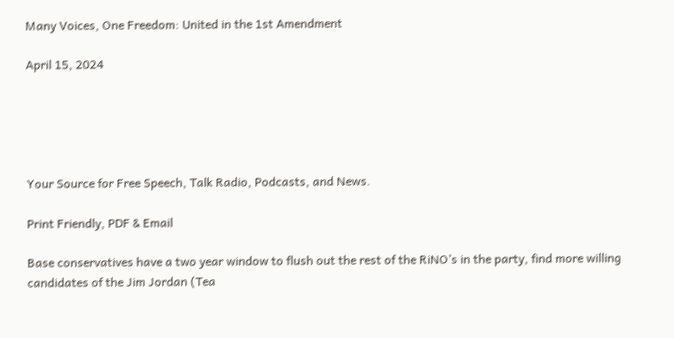Many Voices, One Freedom: United in the 1st Amendment

April 15, 2024





Your Source for Free Speech, Talk Radio, Podcasts, and News.

Print Friendly, PDF & Email

Base conservatives have a two year window to flush out the rest of the RiNO’s in the party, find more willing candidates of the Jim Jordan (Tea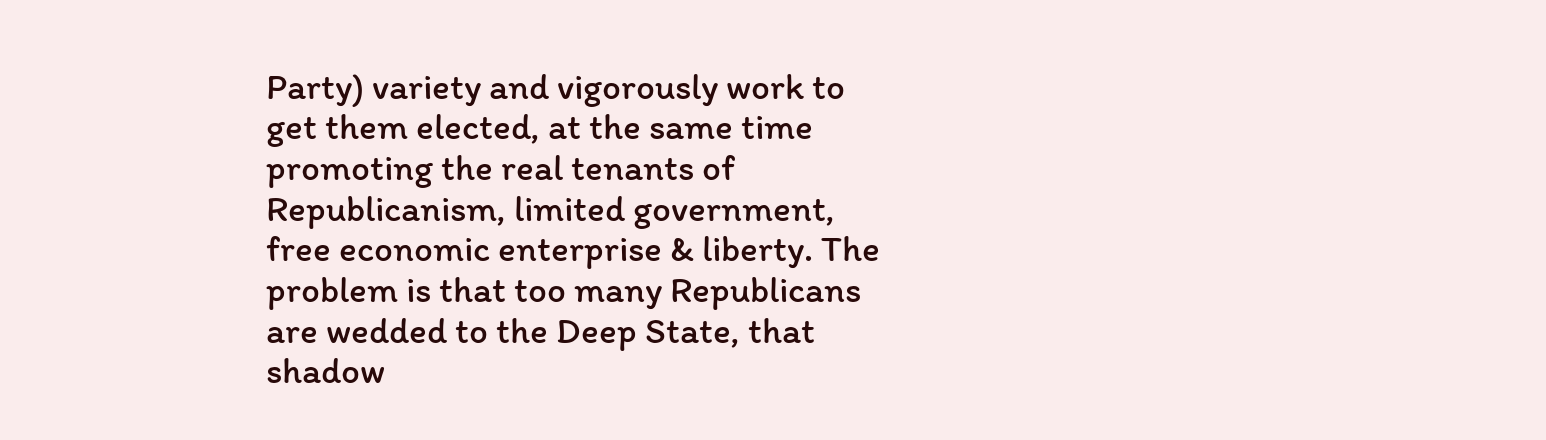Party) variety and vigorously work to get them elected, at the same time promoting the real tenants of Republicanism, limited government, free economic enterprise & liberty. The problem is that too many Republicans are wedded to the Deep State, that shadow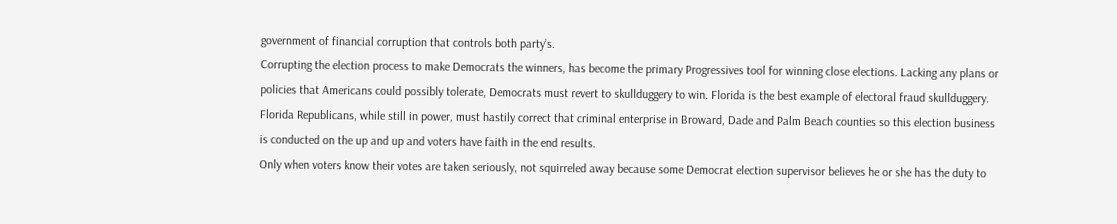government of financial corruption that controls both party’s.
Corrupting the election process to make Democrats the winners, has become the primary Progressives tool for winning close elections. Lacking any plans or policies that Americans could possibly tolerate, Democrats must revert to skullduggery to win. Florida is the best example of electoral fraud skullduggery. Florida Republicans, while still in power, must hastily correct that criminal enterprise in Broward, Dade and Palm Beach counties so this election business is conducted on the up and up and voters have faith in the end results.
Only when voters know their votes are taken seriously, not squirreled away because some Democrat election supervisor believes he or she has the duty to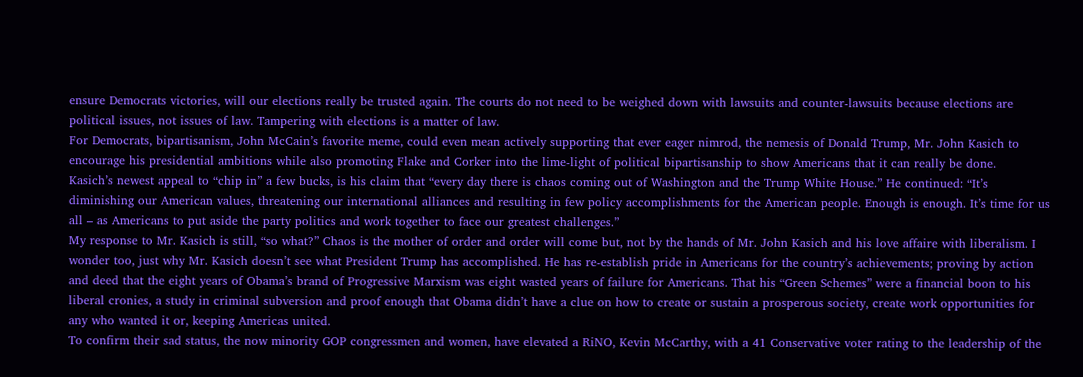ensure Democrats victories, will our elections really be trusted again. The courts do not need to be weighed down with lawsuits and counter-lawsuits because elections are political issues, not issues of law. Tampering with elections is a matter of law.
For Democrats, bipartisanism, John McCain’s favorite meme, could even mean actively supporting that ever eager nimrod, the nemesis of Donald Trump, Mr. John Kasich to encourage his presidential ambitions while also promoting Flake and Corker into the lime-light of political bipartisanship to show Americans that it can really be done.
Kasich’s newest appeal to “chip in” a few bucks, is his claim that “every day there is chaos coming out of Washington and the Trump White House.” He continued: “It’s diminishing our American values, threatening our international alliances and resulting in few policy accomplishments for the American people. Enough is enough. It’s time for us all – as Americans to put aside the party politics and work together to face our greatest challenges.”
My response to Mr. Kasich is still, “so what?” Chaos is the mother of order and order will come but, not by the hands of Mr. John Kasich and his love affaire with liberalism. I wonder too, just why Mr. Kasich doesn’t see what President Trump has accomplished. He has re-establish pride in Americans for the country’s achievements; proving by action and deed that the eight years of Obama’s brand of Progressive Marxism was eight wasted years of failure for Americans. That his “Green Schemes” were a financial boon to his liberal cronies, a study in criminal subversion and proof enough that Obama didn’t have a clue on how to create or sustain a prosperous society, create work opportunities for any who wanted it or, keeping Americas united.
To confirm their sad status, the now minority GOP congressmen and women, have elevated a RiNO, Kevin McCarthy, with a 41 Conservative voter rating to the leadership of the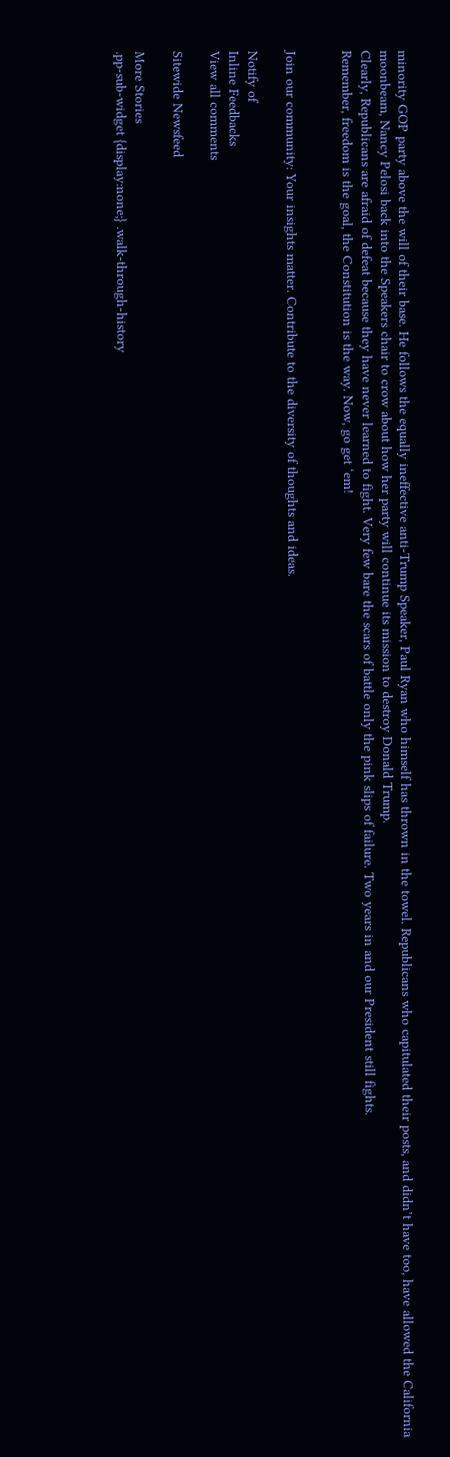minority GOP party above the will of their base. He follows the equally ineffective anti-Trump Speaker, Paul Ryan who himself has thrown in the towel. Republicans who capitulated their posts, and didn’t have too, have allowed the California moonbeam, Nancy Pelosi back into the Speakers chair to crow about how her party will continue its mission to destroy Donald Trump.
Clearly, Republicans are afraid of defeat because they have never learned to fight. Very few bare the scars of battle only the pink slips of failure. Two years in and our President still fights.
Remember, freedom is the goal, the Constitution is the way. Now, go get ‘em!


Join our community: Your insights matter. Contribute to the diversity of thoughts and ideas.

Notify of
Inline Feedbacks
View all comments

Sitewide Newsfeed

More Stories
.pp-sub-widget {display:none;} .walk-through-history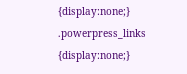{display:none;} .powerpress_links {display:none;}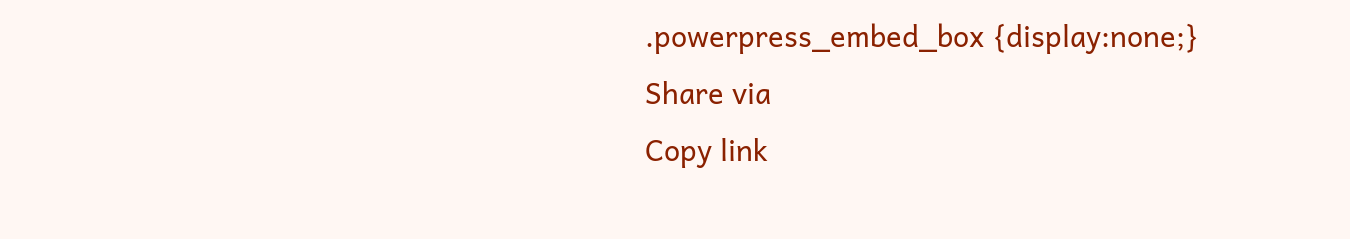.powerpress_embed_box {display:none;}
Share via
Copy link